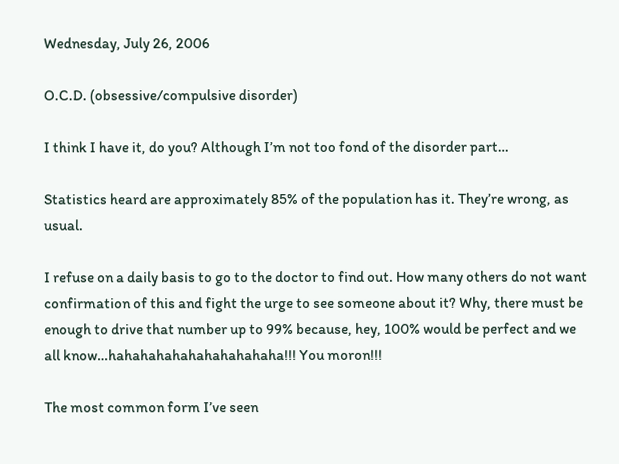Wednesday, July 26, 2006

O.C.D. (obsessive/compulsive disorder)

I think I have it, do you? Although I’m not too fond of the disorder part…

Statistics heard are approximately 85% of the population has it. They’re wrong, as usual.

I refuse on a daily basis to go to the doctor to find out. How many others do not want confirmation of this and fight the urge to see someone about it? Why, there must be enough to drive that number up to 99% because, hey, 100% would be perfect and we all know…hahahahahahahahahahaha!!! You moron!!!

The most common form I’ve seen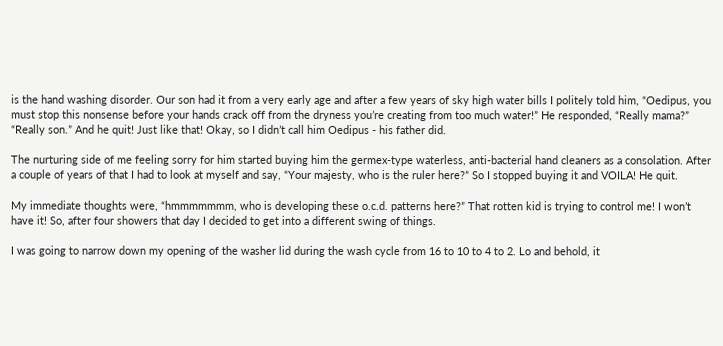is the hand washing disorder. Our son had it from a very early age and after a few years of sky high water bills I politely told him, “Oedipus, you must stop this nonsense before your hands crack off from the dryness you’re creating from too much water!” He responded, “Really mama?” “Really son.” And he quit! Just like that! Okay, so I didn’t call him Oedipus - his father did.

The nurturing side of me feeling sorry for him started buying him the germex-type waterless, anti-bacterial hand cleaners as a consolation. After a couple of years of that I had to look at myself and say, “Your majesty, who is the ruler here?” So I stopped buying it and VOILA! He quit.

My immediate thoughts were, “hmmmmmmm, who is developing these o.c.d. patterns here?” That rotten kid is trying to control me! I won’t have it! So, after four showers that day I decided to get into a different swing of things.

I was going to narrow down my opening of the washer lid during the wash cycle from 16 to 10 to 4 to 2. Lo and behold, it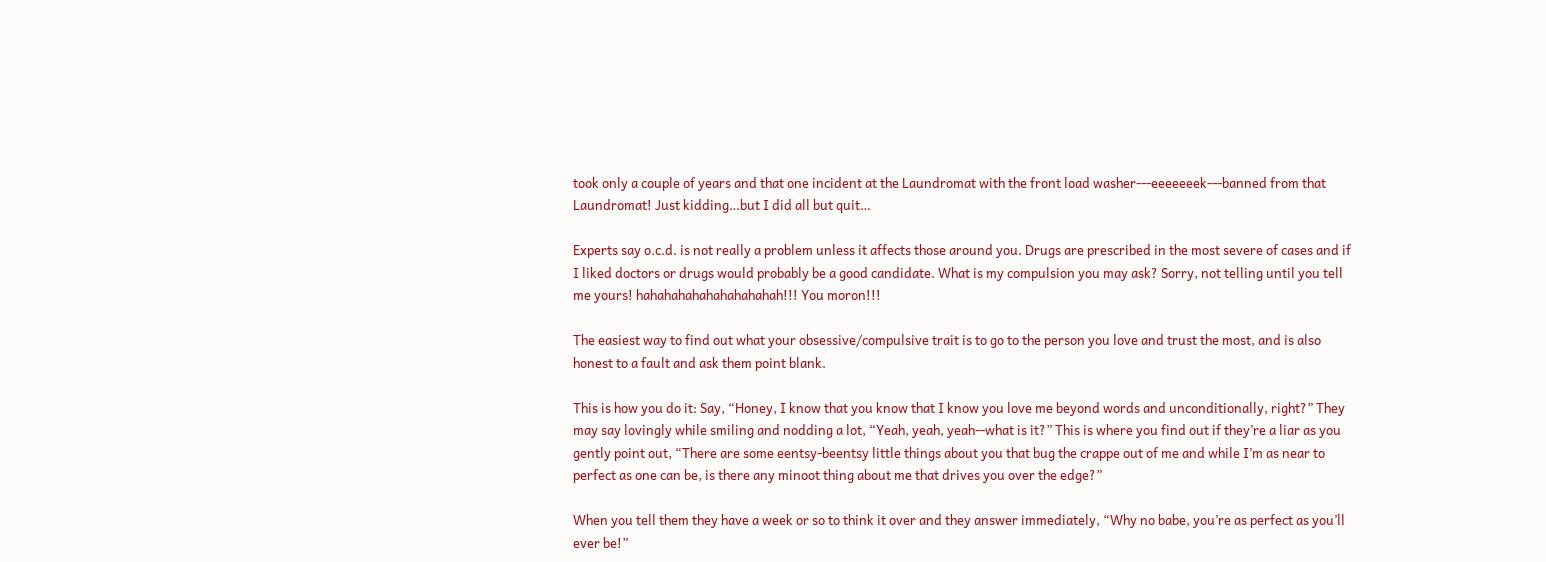took only a couple of years and that one incident at the Laundromat with the front load washer---eeeeeeek---banned from that Laundromat! Just kidding…but I did all but quit…

Experts say o.c.d. is not really a problem unless it affects those around you. Drugs are prescribed in the most severe of cases and if I liked doctors or drugs would probably be a good candidate. What is my compulsion you may ask? Sorry, not telling until you tell me yours! hahahahahahahahahahah!!! You moron!!!

The easiest way to find out what your obsessive/compulsive trait is to go to the person you love and trust the most, and is also honest to a fault and ask them point blank.

This is how you do it: Say, “Honey, I know that you know that I know you love me beyond words and unconditionally, right?” They may say lovingly while smiling and nodding a lot, “Yeah, yeah, yeah--what is it?” This is where you find out if they’re a liar as you gently point out, “There are some eentsy-beentsy little things about you that bug the crappe out of me and while I’m as near to perfect as one can be, is there any minoot thing about me that drives you over the edge?”

When you tell them they have a week or so to think it over and they answer immediately, “Why no babe, you’re as perfect as you’ll ever be!”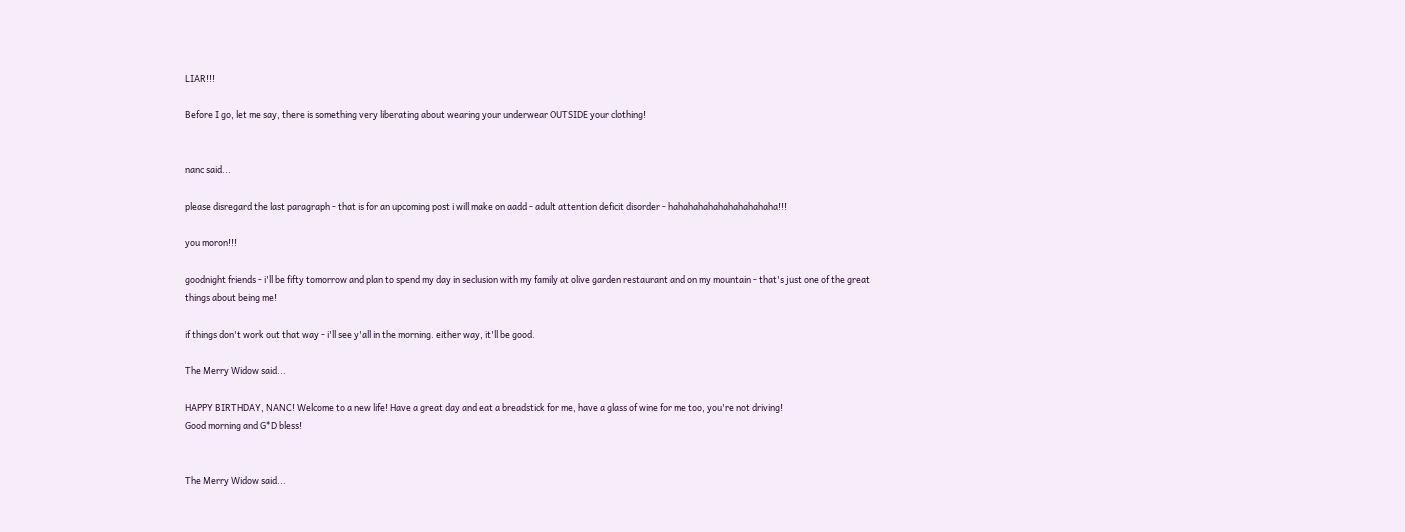LIAR!!!

Before I go, let me say, there is something very liberating about wearing your underwear OUTSIDE your clothing!


nanc said...

please disregard the last paragraph - that is for an upcoming post i will make on aadd - adult attention deficit disorder - hahahahahahahahahahaha!!!

you moron!!!

goodnight friends - i'll be fifty tomorrow and plan to spend my day in seclusion with my family at olive garden restaurant and on my mountain - that's just one of the great things about being me!

if things don't work out that way - i'll see y'all in the morning. either way, it'll be good.

The Merry Widow said...

HAPPY BIRTHDAY, NANC! Welcome to a new life! Have a great day and eat a breadstick for me, have a glass of wine for me too, you're not driving!
Good morning and G*D bless!


The Merry Widow said...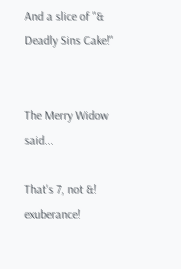And a slice of "& Deadly Sins Cake!"


The Merry Widow said...

That's 7, not &! exuberance!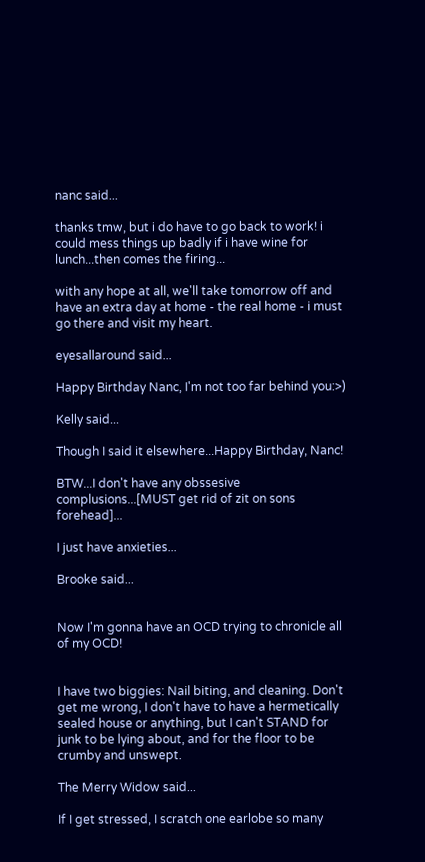nanc said...

thanks tmw, but i do have to go back to work! i could mess things up badly if i have wine for lunch...then comes the firing...

with any hope at all, we'll take tomorrow off and have an extra day at home - the real home - i must go there and visit my heart.

eyesallaround said...

Happy Birthday Nanc, I'm not too far behind you:>)

Kelly said...

Though I said it elsewhere...Happy Birthday, Nanc!

BTW...I don't have any obssesive complusions...[MUST get rid of zit on sons forehead]...

I just have anxieties...

Brooke said...


Now I'm gonna have an OCD trying to chronicle all of my OCD!


I have two biggies: Nail biting, and cleaning. Don't get me wrong, I don't have to have a hermetically sealed house or anything, but I can't STAND for junk to be lying about, and for the floor to be crumby and unswept.

The Merry Widow said...

If I get stressed, I scratch one earlobe so many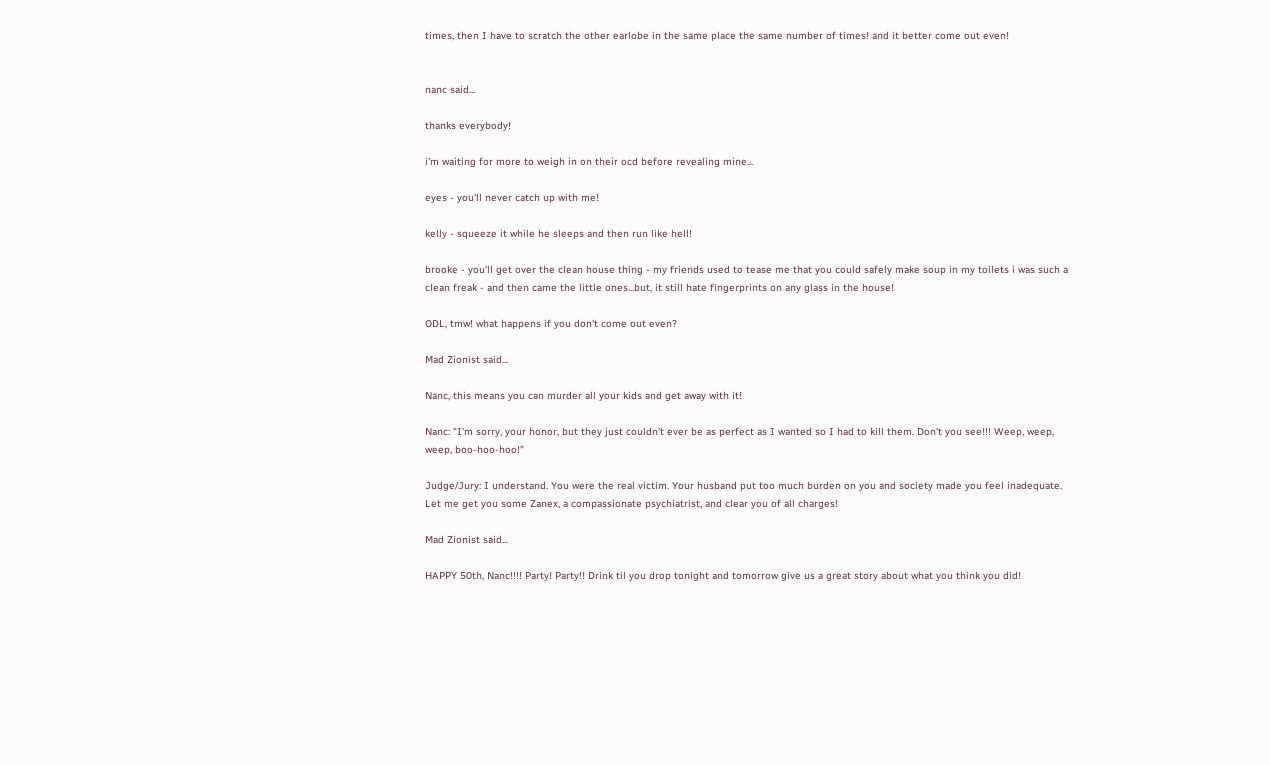times, then I have to scratch the other earlobe in the same place the same number of times! and it better come out even!


nanc said...

thanks everybody!

i'm waiting for more to weigh in on their ocd before revealing mine...

eyes - you'll never catch up with me!

kelly - squeeze it while he sleeps and then run like hell!

brooke - you'll get over the clean house thing - my friends used to tease me that you could safely make soup in my toilets i was such a clean freak - and then came the little ones...but, it still hate fingerprints on any glass in the house!

ODL, tmw! what happens if you don't come out even?

Mad Zionist said...

Nanc, this means you can murder all your kids and get away with it!

Nanc: "I'm sorry, your honor, but they just couldn't ever be as perfect as I wanted so I had to kill them. Don't you see!!! Weep, weep, weep, boo-hoo-hoo!"

Judge/Jury: I understand. You were the real victim. Your husband put too much burden on you and society made you feel inadequate. Let me get you some Zanex, a compassionate psychiatrist, and clear you of all charges!

Mad Zionist said...

HAPPY 50th, Nanc!!!! Party! Party!! Drink til you drop tonight and tomorrow give us a great story about what you think you did!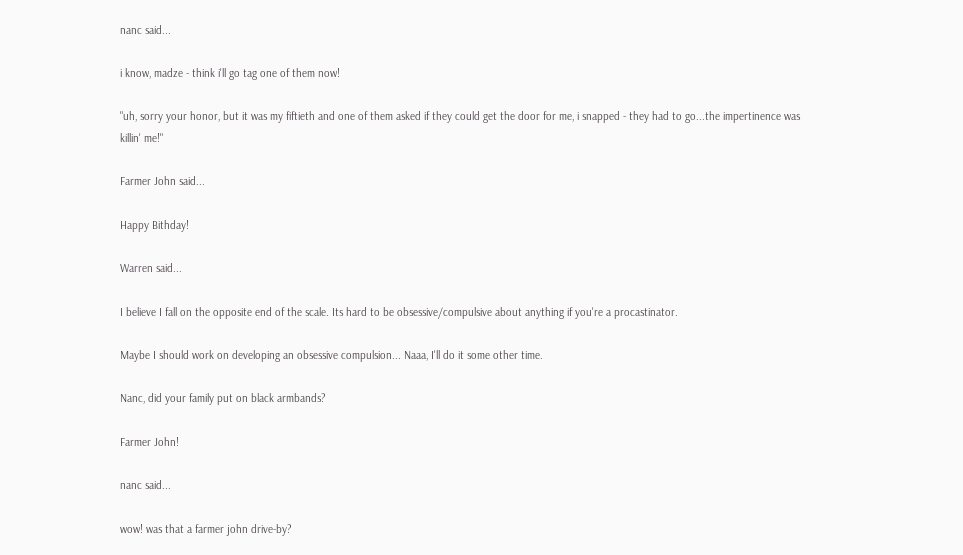nanc said...

i know, madze - think i'll go tag one of them now!

"uh, sorry your honor, but it was my fiftieth and one of them asked if they could get the door for me, i snapped - they had to go...the impertinence was killin' me!"

Farmer John said...

Happy Bithday!

Warren said...

I believe I fall on the opposite end of the scale. Its hard to be obsessive/compulsive about anything if you're a procastinator.

Maybe I should work on developing an obsessive compulsion... Naaa, I'll do it some other time.

Nanc, did your family put on black armbands?

Farmer John!

nanc said...

wow! was that a farmer john drive-by?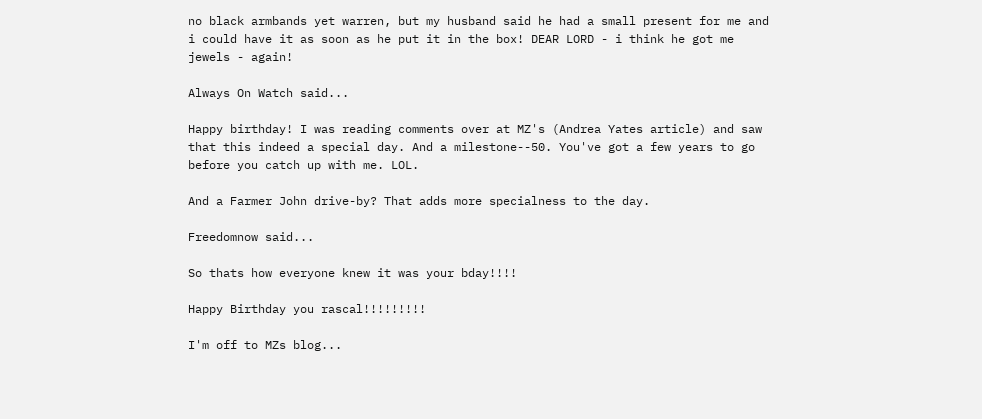no black armbands yet warren, but my husband said he had a small present for me and i could have it as soon as he put it in the box! DEAR LORD - i think he got me jewels - again!

Always On Watch said...

Happy birthday! I was reading comments over at MZ's (Andrea Yates article) and saw that this indeed a special day. And a milestone--50. You've got a few years to go before you catch up with me. LOL.

And a Farmer John drive-by? That adds more specialness to the day.

Freedomnow said...

So thats how everyone knew it was your bday!!!!

Happy Birthday you rascal!!!!!!!!!

I'm off to MZs blog...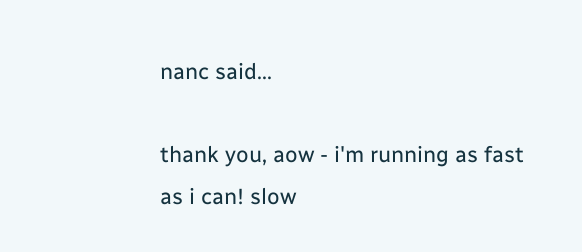nanc said...

thank you, aow - i'm running as fast as i can! slow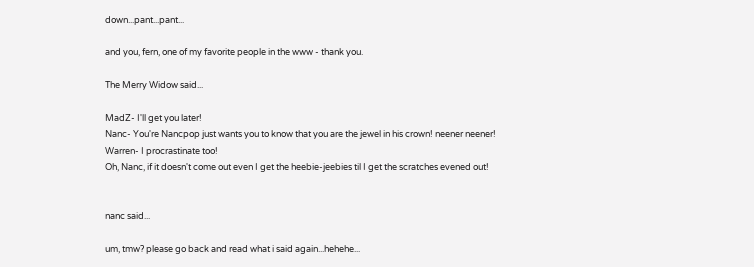down...pant...pant...

and you, fern, one of my favorite people in the www - thank you.

The Merry Widow said...

MadZ- I'll get you later!
Nanc- You're Nancpop just wants you to know that you are the jewel in his crown! neener neener!
Warren- I procrastinate too!
Oh, Nanc, if it doesn't come out even I get the heebie-jeebies til I get the scratches evened out!


nanc said...

um, tmw? please go back and read what i said again...hehehe...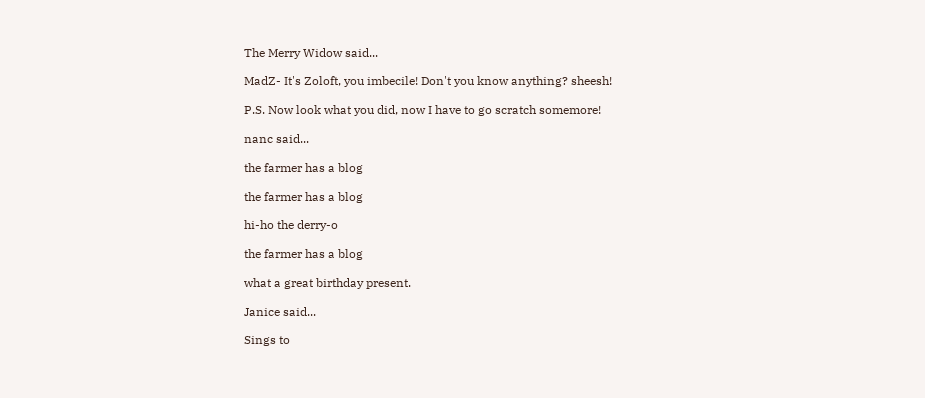The Merry Widow said...

MadZ- It's Zoloft, you imbecile! Don't you know anything? sheesh!

P.S. Now look what you did, now I have to go scratch somemore!

nanc said...

the farmer has a blog

the farmer has a blog

hi-ho the derry-o

the farmer has a blog

what a great birthday present.

Janice said...

Sings to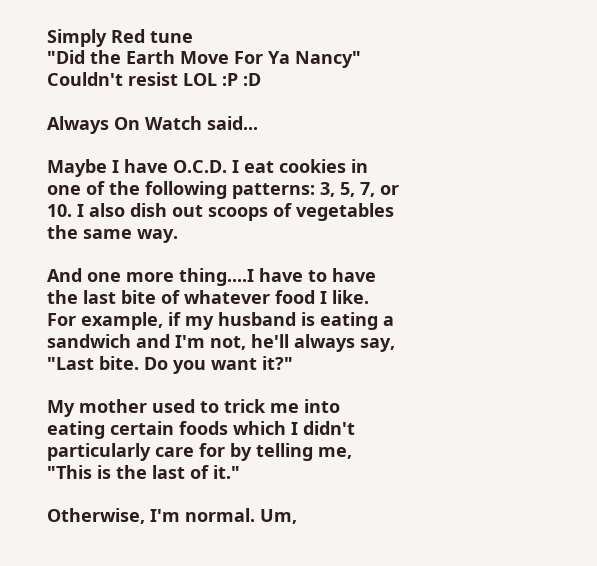Simply Red tune
"Did the Earth Move For Ya Nancy"
Couldn't resist LOL :P :D

Always On Watch said...

Maybe I have O.C.D. I eat cookies in one of the following patterns: 3, 5, 7, or 10. I also dish out scoops of vegetables the same way.

And one more thing....I have to have the last bite of whatever food I like. For example, if my husband is eating a sandwich and I'm not, he'll always say, "Last bite. Do you want it?"

My mother used to trick me into eating certain foods which I didn't particularly care for by telling me, "This is the last of it."

Otherwise, I'm normal. Um,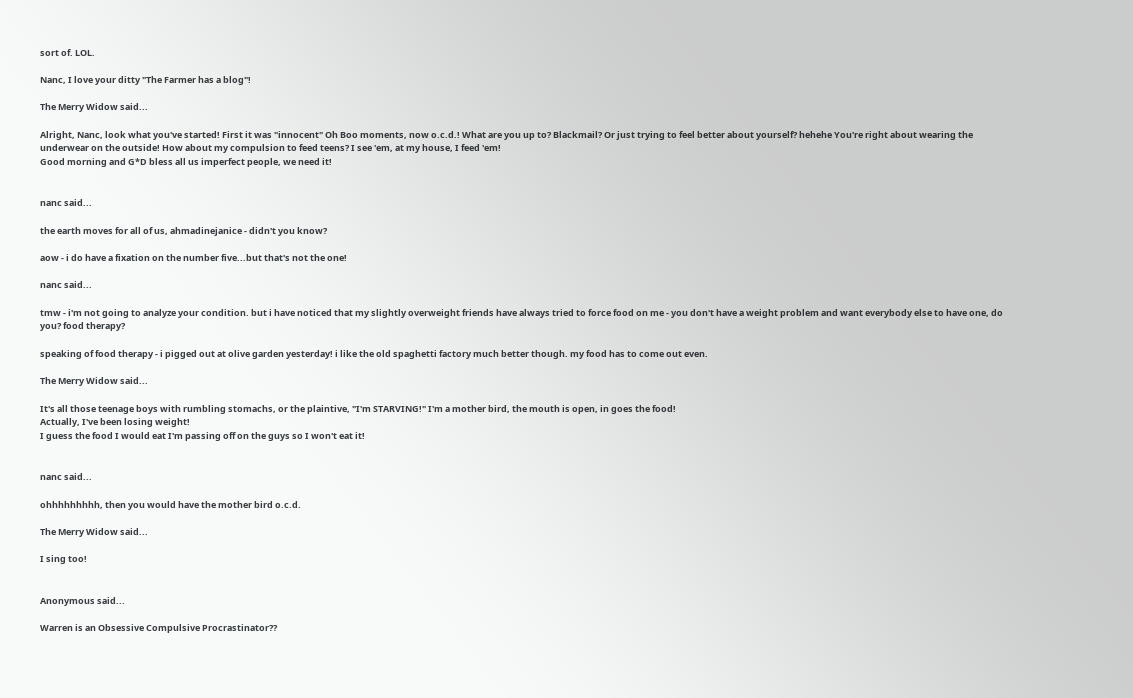sort of. LOL.

Nanc, I love your ditty "The Farmer has a blog"!

The Merry Widow said...

Alright, Nanc, look what you've started! First it was "innocent" Oh Boo moments, now o.c.d.! What are you up to? Blackmail? Or just trying to feel better about yourself? hehehe You're right about wearing the underwear on the outside! How about my compulsion to feed teens? I see 'em, at my house, I feed 'em!
Good morning and G*D bless all us imperfect people, we need it!


nanc said...

the earth moves for all of us, ahmadinejanice - didn't you know?

aow - i do have a fixation on the number five...but that's not the one!

nanc said...

tmw - i'm not going to analyze your condition. but i have noticed that my slightly overweight friends have always tried to force food on me - you don't have a weight problem and want everybody else to have one, do you? food therapy?

speaking of food therapy - i pigged out at olive garden yesterday! i like the old spaghetti factory much better though. my food has to come out even.

The Merry Widow said...

It's all those teenage boys with rumbling stomachs, or the plaintive, "I'm STARVING!" I'm a mother bird, the mouth is open, in goes the food!
Actually, I've been losing weight!
I guess the food I would eat I'm passing off on the guys so I won't eat it!


nanc said...

ohhhhhhhhh, then you would have the mother bird o.c.d.

The Merry Widow said...

I sing too!


Anonymous said...

Warren is an Obsessive Compulsive Procrastinator??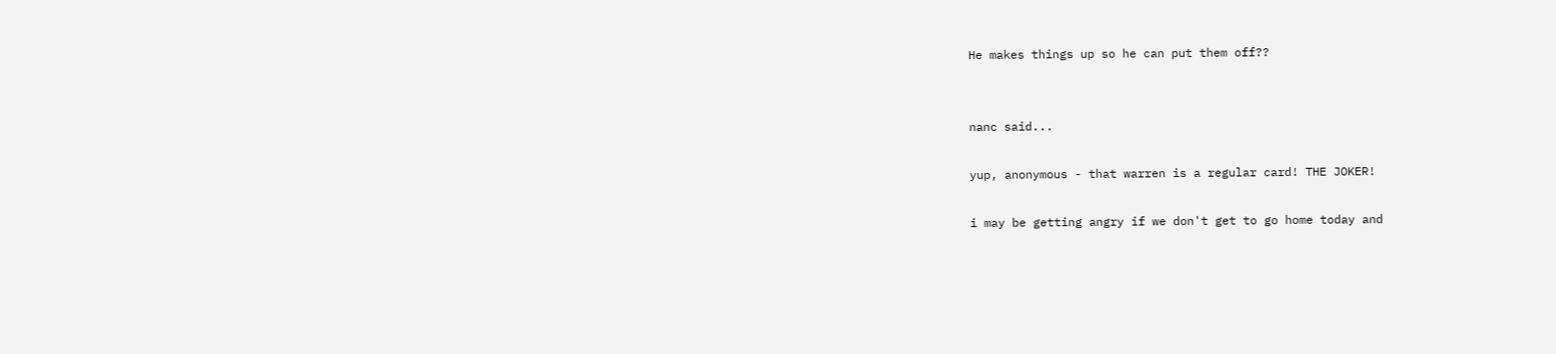He makes things up so he can put them off??


nanc said...

yup, anonymous - that warren is a regular card! THE JOKER!

i may be getting angry if we don't get to go home today and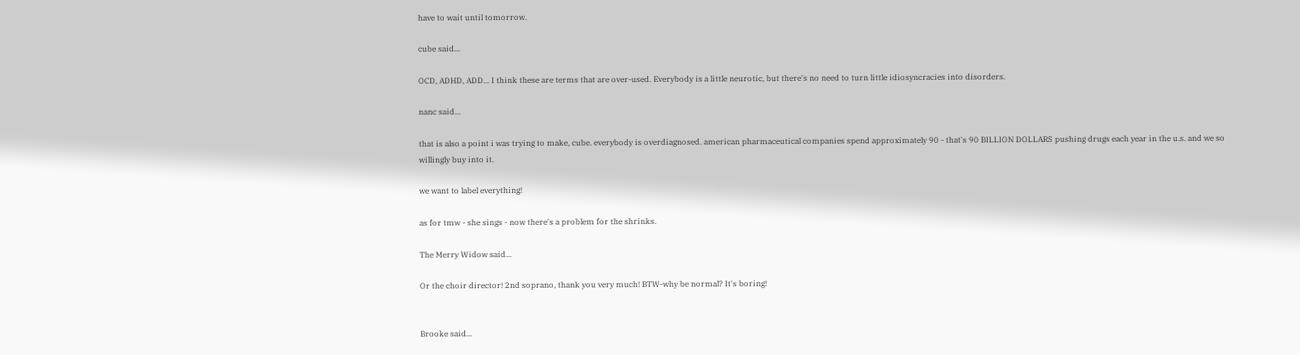have to wait until tomorrow.

cube said...

OCD, ADHD, ADD... I think these are terms that are over-used. Everybody is a little neurotic, but there's no need to turn little idiosyncracies into disorders.

nanc said...

that is also a point i was trying to make, cube. everybody is overdiagnosed. american pharmaceutical companies spend approximately 90 - that's 90 BILLION DOLLARS pushing drugs each year in the u.s. and we so willingly buy into it.

we want to label everything!

as for tmw - she sings - now there's a problem for the shrinks.

The Merry Widow said...

Or the choir director! 2nd soprano, thank you very much! BTW-why be normal? It's boring!


Brooke said...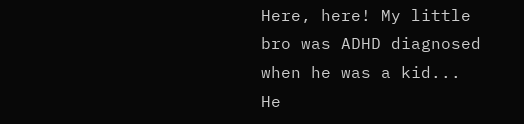Here, here! My little bro was ADHD diagnosed when he was a kid... He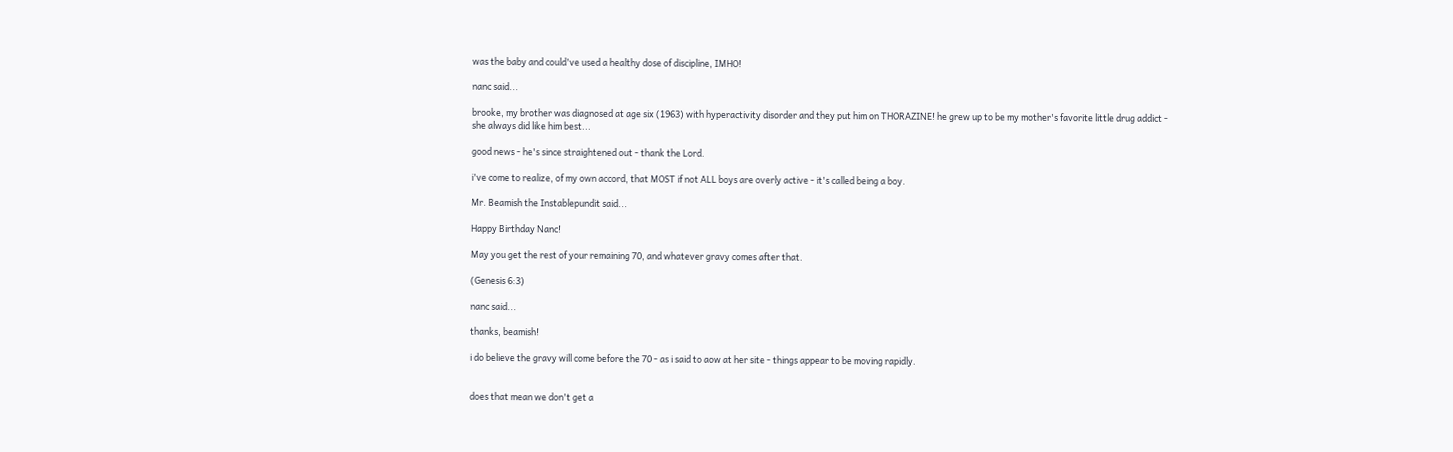was the baby and could've used a healthy dose of discipline, IMHO!

nanc said...

brooke, my brother was diagnosed at age six (1963) with hyperactivity disorder and they put him on THORAZINE! he grew up to be my mother's favorite little drug addict - she always did like him best...

good news - he's since straightened out - thank the Lord.

i've come to realize, of my own accord, that MOST if not ALL boys are overly active - it's called being a boy.

Mr. Beamish the Instablepundit said...

Happy Birthday Nanc!

May you get the rest of your remaining 70, and whatever gravy comes after that.

(Genesis 6:3)

nanc said...

thanks, beamish!

i do believe the gravy will come before the 70 - as i said to aow at her site - things appear to be moving rapidly.


does that mean we don't get a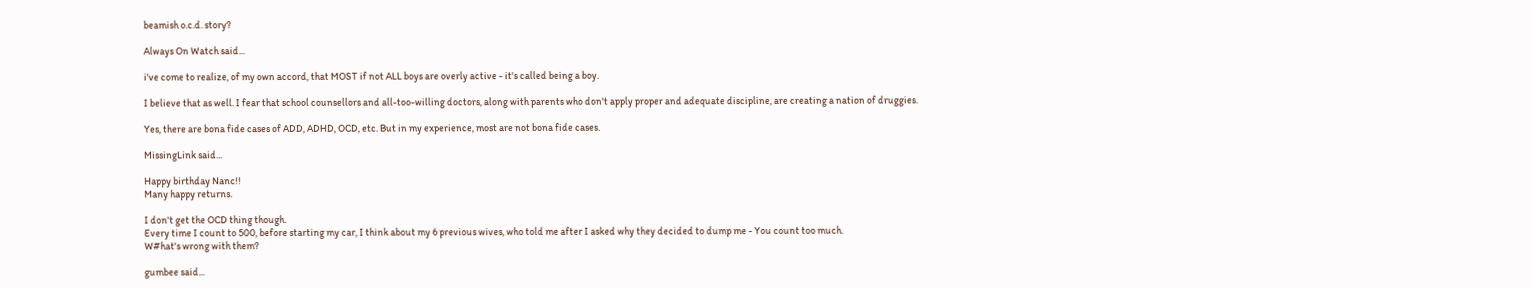beamish o.c.d. story?

Always On Watch said...

i've come to realize, of my own accord, that MOST if not ALL boys are overly active - it's called being a boy.

I believe that as well. I fear that school counsellors and all-too-willing doctors, along with parents who don't apply proper and adequate discipline, are creating a nation of druggies.

Yes, there are bona fide cases of ADD, ADHD, OCD, etc. But in my experience, most are not bona fide cases.

MissingLink said...

Happy birthday Nanc!!
Many happy returns.

I don't get the OCD thing though.
Every time I count to 500, before starting my car, I think about my 6 previous wives, who told me after I asked why they decided to dump me - You count too much.
W#hat's wrong with them?

gumbee said...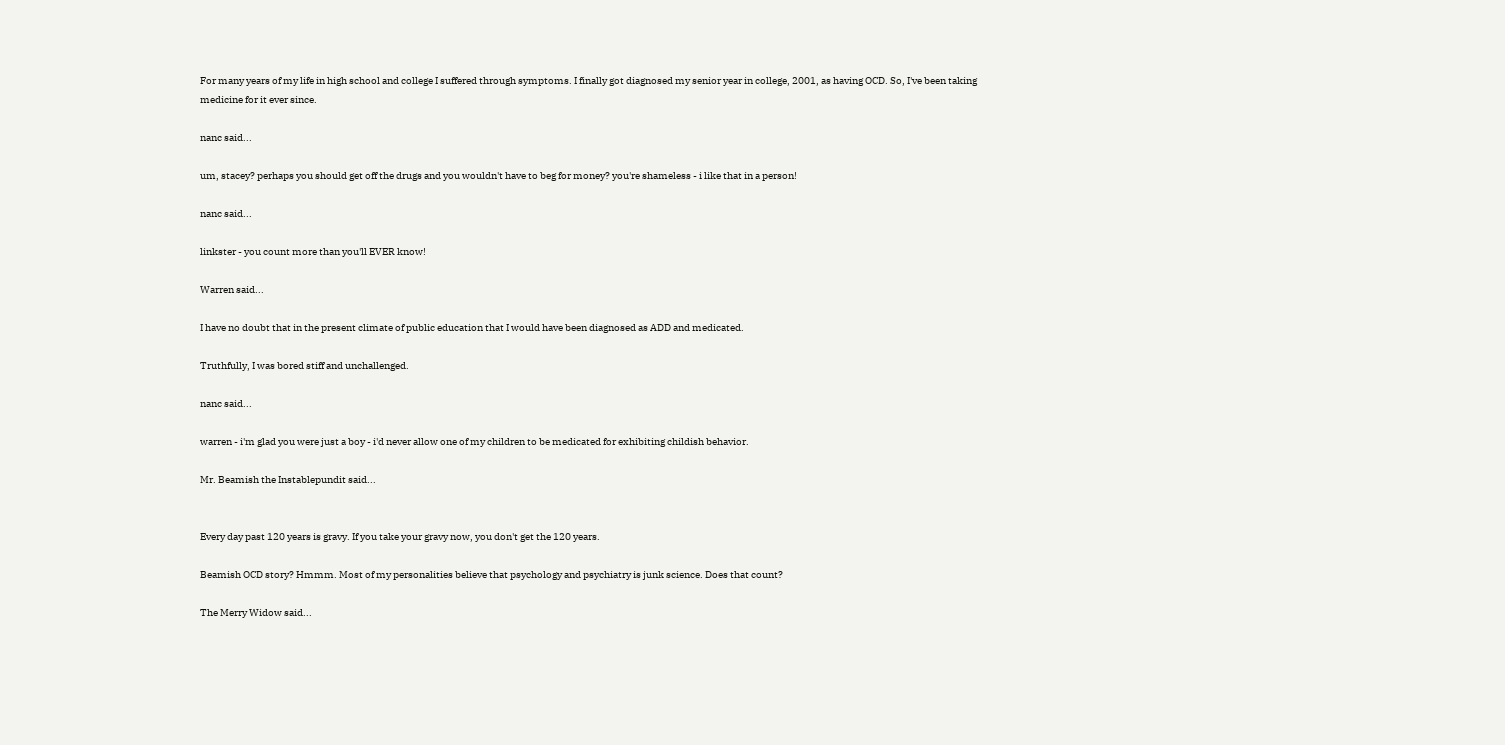For many years of my life in high school and college I suffered through symptoms. I finally got diagnosed my senior year in college, 2001, as having OCD. So, I've been taking medicine for it ever since.

nanc said...

um, stacey? perhaps you should get off the drugs and you wouldn't have to beg for money? you're shameless - i like that in a person!

nanc said...

linkster - you count more than you'll EVER know!

Warren said...

I have no doubt that in the present climate of public education that I would have been diagnosed as ADD and medicated.

Truthfully, I was bored stiff and unchallenged.

nanc said...

warren - i'm glad you were just a boy - i'd never allow one of my children to be medicated for exhibiting childish behavior.

Mr. Beamish the Instablepundit said...


Every day past 120 years is gravy. If you take your gravy now, you don't get the 120 years.

Beamish OCD story? Hmmm. Most of my personalities believe that psychology and psychiatry is junk science. Does that count?

The Merry Widow said...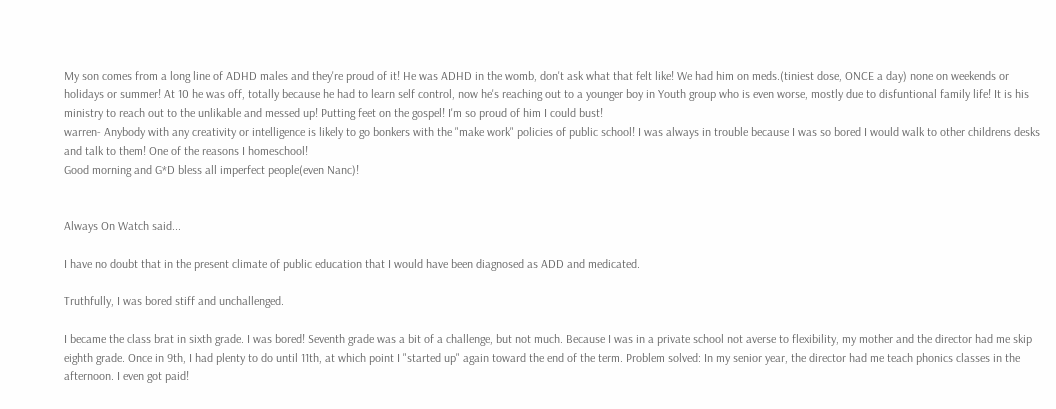My son comes from a long line of ADHD males and they're proud of it! He was ADHD in the womb, don't ask what that felt like! We had him on meds.(tiniest dose, ONCE a day) none on weekends or holidays or summer! At 10 he was off, totally because he had to learn self control, now he's reaching out to a younger boy in Youth group who is even worse, mostly due to disfuntional family life! It is his ministry to reach out to the unlikable and messed up! Putting feet on the gospel! I'm so proud of him I could bust!
warren- Anybody with any creativity or intelligence is likely to go bonkers with the "make work" policies of public school! I was always in trouble because I was so bored I would walk to other childrens desks and talk to them! One of the reasons I homeschool!
Good morning and G*D bless all imperfect people(even Nanc)!


Always On Watch said...

I have no doubt that in the present climate of public education that I would have been diagnosed as ADD and medicated.

Truthfully, I was bored stiff and unchallenged.

I became the class brat in sixth grade. I was bored! Seventh grade was a bit of a challenge, but not much. Because I was in a private school not averse to flexibility, my mother and the director had me skip eighth grade. Once in 9th, I had plenty to do until 11th, at which point I "started up" again toward the end of the term. Problem solved: In my senior year, the director had me teach phonics classes in the afternoon. I even got paid!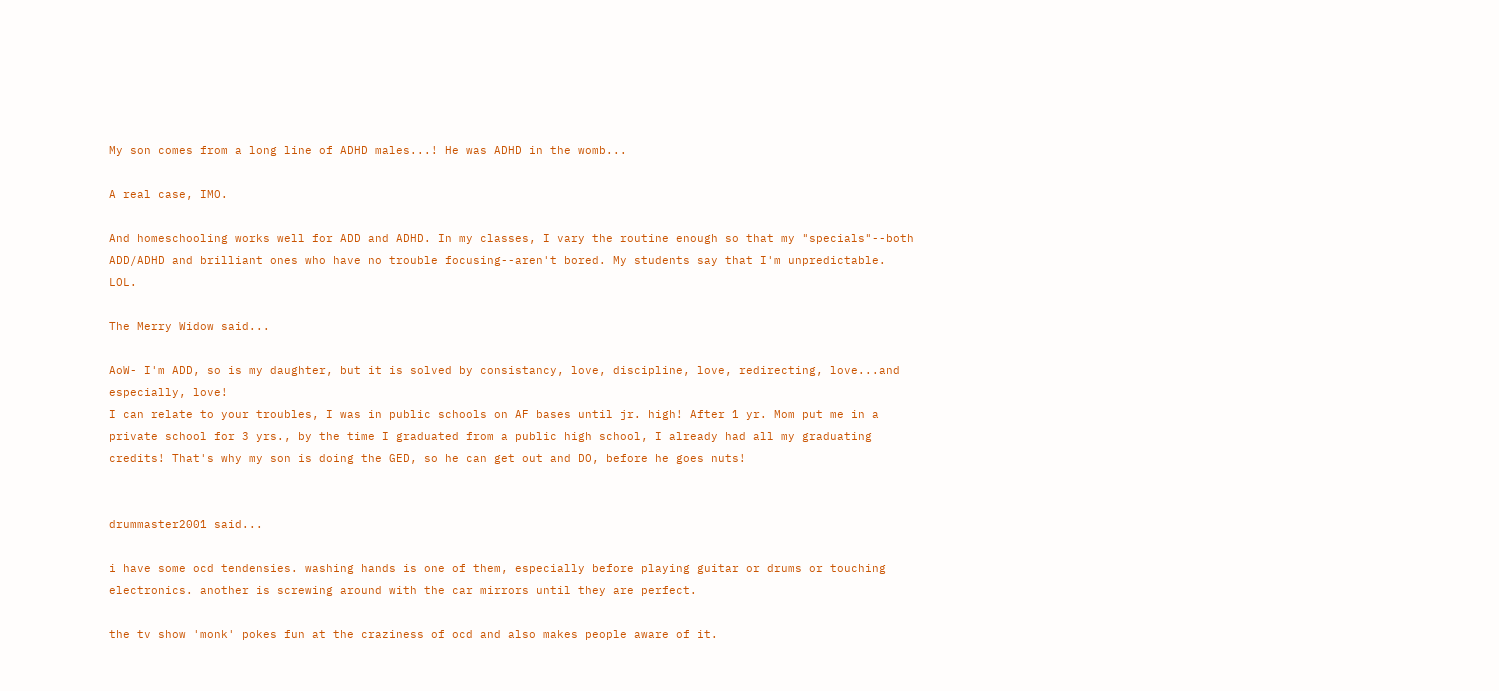My son comes from a long line of ADHD males...! He was ADHD in the womb...

A real case, IMO.

And homeschooling works well for ADD and ADHD. In my classes, I vary the routine enough so that my "specials"--both ADD/ADHD and brilliant ones who have no trouble focusing--aren't bored. My students say that I'm unpredictable. LOL.

The Merry Widow said...

AoW- I'm ADD, so is my daughter, but it is solved by consistancy, love, discipline, love, redirecting, love...and especially, love!
I can relate to your troubles, I was in public schools on AF bases until jr. high! After 1 yr. Mom put me in a private school for 3 yrs., by the time I graduated from a public high school, I already had all my graduating credits! That's why my son is doing the GED, so he can get out and DO, before he goes nuts!


drummaster2001 said...

i have some ocd tendensies. washing hands is one of them, especially before playing guitar or drums or touching electronics. another is screwing around with the car mirrors until they are perfect.

the tv show 'monk' pokes fun at the craziness of ocd and also makes people aware of it.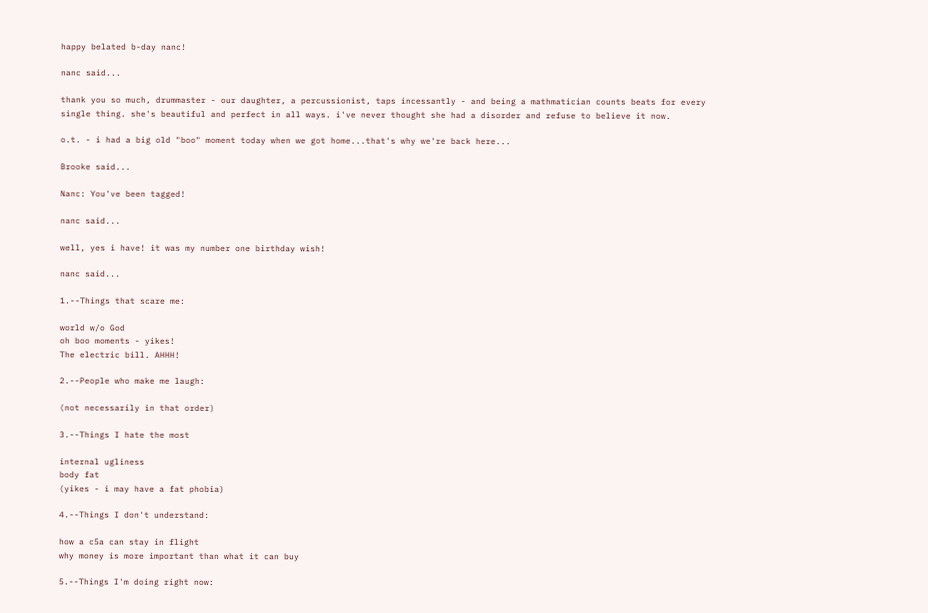happy belated b-day nanc!

nanc said...

thank you so much, drummaster - our daughter, a percussionist, taps incessantly - and being a mathmatician counts beats for every single thing. she's beautiful and perfect in all ways. i've never thought she had a disorder and refuse to believe it now.

o.t. - i had a big old "boo" moment today when we got home...that's why we're back here...

Brooke said...

Nanc: You've been tagged!

nanc said...

well, yes i have! it was my number one birthday wish!

nanc said...

1.--Things that scare me:

world w/o God
oh boo moments - yikes!
The electric bill. AHHH!

2.--People who make me laugh:

(not necessarily in that order)

3.--Things I hate the most

internal ugliness
body fat
(yikes - i may have a fat phobia)

4.--Things I don't understand:

how a c5a can stay in flight
why money is more important than what it can buy

5.--Things I'm doing right now: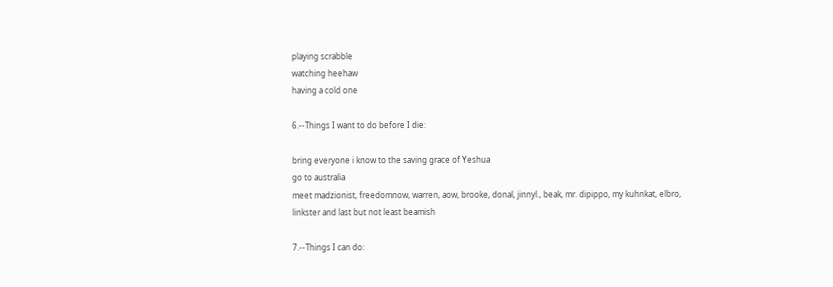playing scrabble
watching heehaw
having a cold one

6.--Things I want to do before I die:

bring everyone i know to the saving grace of Yeshua
go to australia
meet madzionist, freedomnow, warren, aow, brooke, donal, jinnyl., beak, mr. dipippo, my kuhnkat, elbro, linkster and last but not least beamish

7.--Things I can do: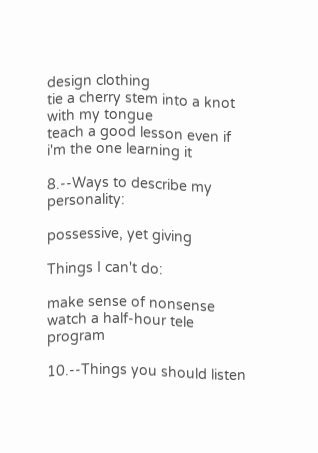design clothing
tie a cherry stem into a knot with my tongue
teach a good lesson even if i'm the one learning it

8.--Ways to describe my personality:

possessive, yet giving

Things I can't do:

make sense of nonsense
watch a half-hour tele program

10.--Things you should listen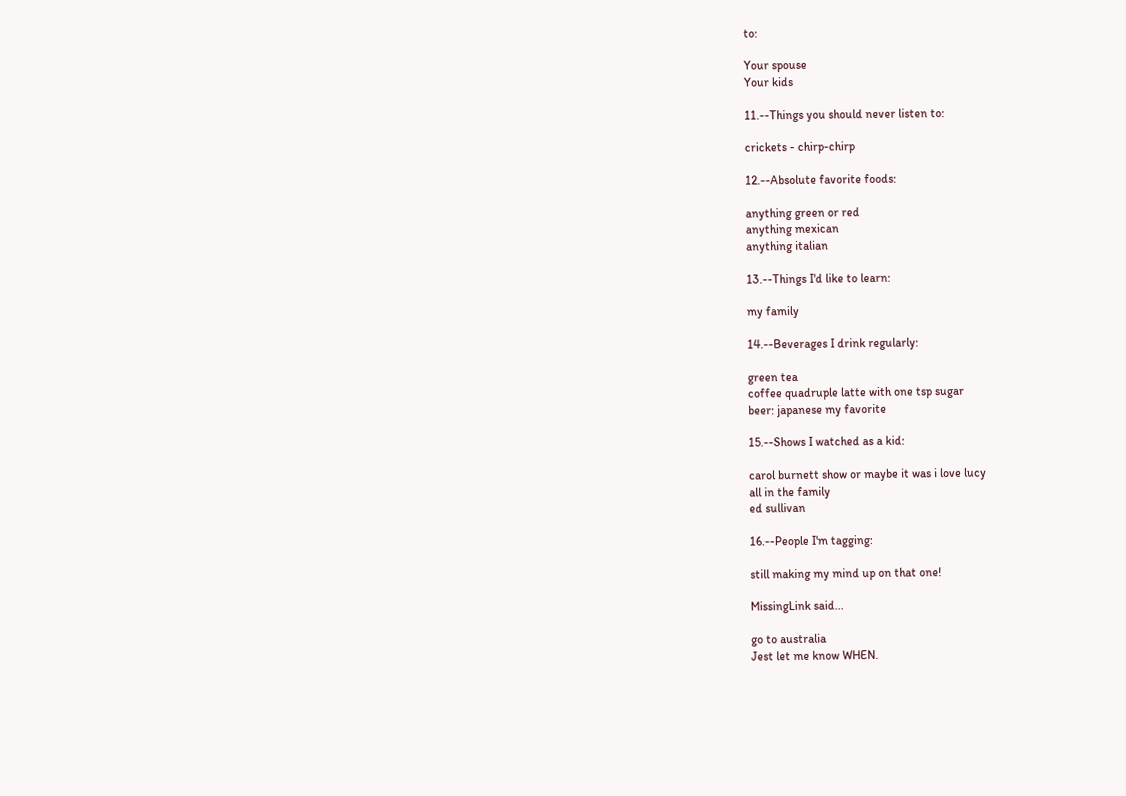to:

Your spouse
Your kids

11.--Things you should never listen to:

crickets - chirp-chirp

12.--Absolute favorite foods:

anything green or red
anything mexican
anything italian

13.--Things I'd like to learn:

my family

14.--Beverages I drink regularly:

green tea
coffee quadruple latte with one tsp sugar
beer: japanese my favorite

15.--Shows I watched as a kid:

carol burnett show or maybe it was i love lucy
all in the family
ed sullivan

16.--People I'm tagging:

still making my mind up on that one!

MissingLink said...

go to australia
Jest let me know WHEN.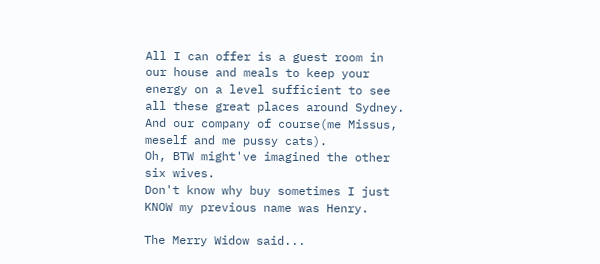All I can offer is a guest room in our house and meals to keep your energy on a level sufficient to see all these great places around Sydney.
And our company of course(me Missus, meself and me pussy cats).
Oh, BTW might've imagined the other six wives.
Don't know why buy sometimes I just KNOW my previous name was Henry.

The Merry Widow said...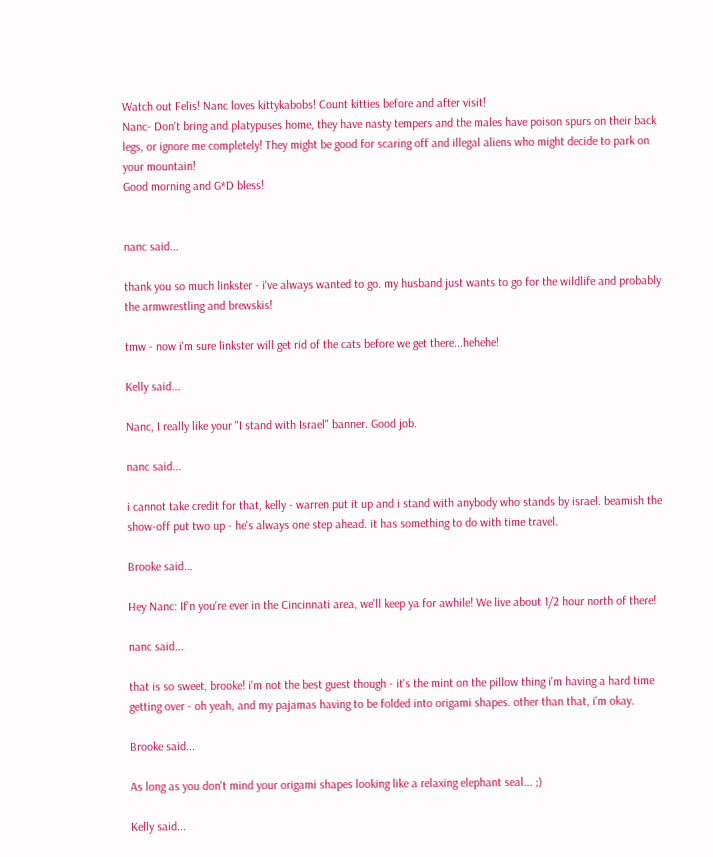Watch out Felis! Nanc loves kittykabobs! Count kitties before and after visit!
Nanc- Don't bring and platypuses home, they have nasty tempers and the males have poison spurs on their back legs, or ignore me completely! They might be good for scaring off and illegal aliens who might decide to park on your mountain!
Good morning and G*D bless!


nanc said...

thank you so much linkster - i've always wanted to go. my husband just wants to go for the wildlife and probably the armwrestling and brewskis!

tmw - now i'm sure linkster will get rid of the cats before we get there...hehehe!

Kelly said...

Nanc, I really like your "I stand with Israel" banner. Good job.

nanc said...

i cannot take credit for that, kelly - warren put it up and i stand with anybody who stands by israel. beamish the show-off put two up - he's always one step ahead. it has something to do with time travel.

Brooke said...

Hey Nanc: If'n you're ever in the Cincinnati area, we'll keep ya for awhile! We live about 1/2 hour north of there!

nanc said...

that is so sweet, brooke! i'm not the best guest though - it's the mint on the pillow thing i'm having a hard time getting over - oh yeah, and my pajamas having to be folded into origami shapes. other than that, i'm okay.

Brooke said...

As long as you don't mind your origami shapes looking like a relaxing elephant seal... ;)

Kelly said...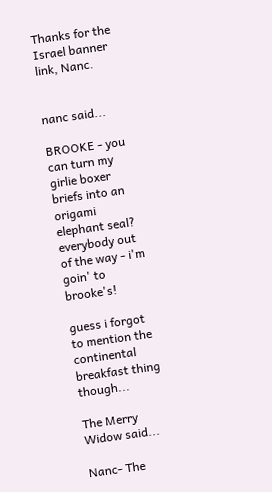Thanks for the Israel banner link, Nanc.


nanc said...

BROOKE - you can turn my girlie boxer briefs into an origami elephant seal? everybody out of the way - i'm goin' to brooke's!

guess i forgot to mention the continental breakfast thing though...

The Merry Widow said...

Nanc- The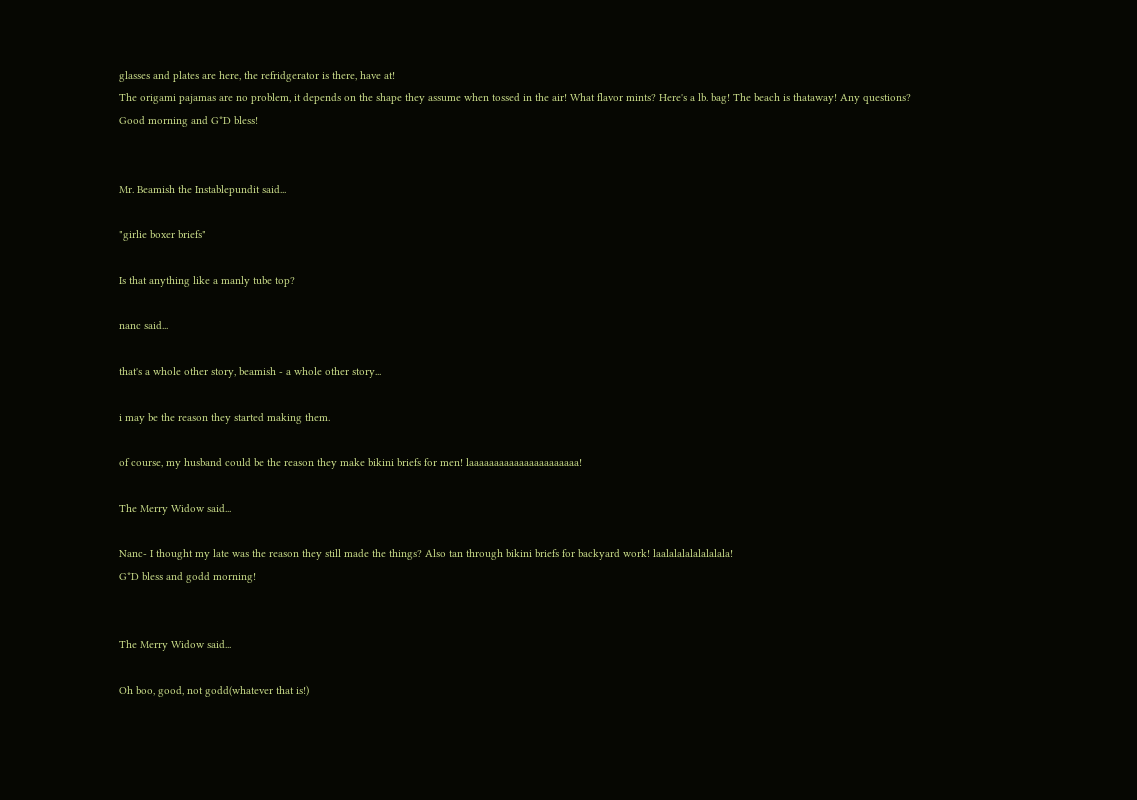glasses and plates are here, the refridgerator is there, have at!
The origami pajamas are no problem, it depends on the shape they assume when tossed in the air! What flavor mints? Here's a lb. bag! The beach is thataway! Any questions?
Good morning and G*D bless!


Mr. Beamish the Instablepundit said...

"girlie boxer briefs"

Is that anything like a manly tube top?

nanc said...

that's a whole other story, beamish - a whole other story...

i may be the reason they started making them.

of course, my husband could be the reason they make bikini briefs for men! laaaaaaaaaaaaaaaaaaaaaa!

The Merry Widow said...

Nanc- I thought my late was the reason they still made the things? Also tan through bikini briefs for backyard work! laalalalalalalalala!
G*D bless and godd morning!


The Merry Widow said...

Oh boo, good, not godd(whatever that is!)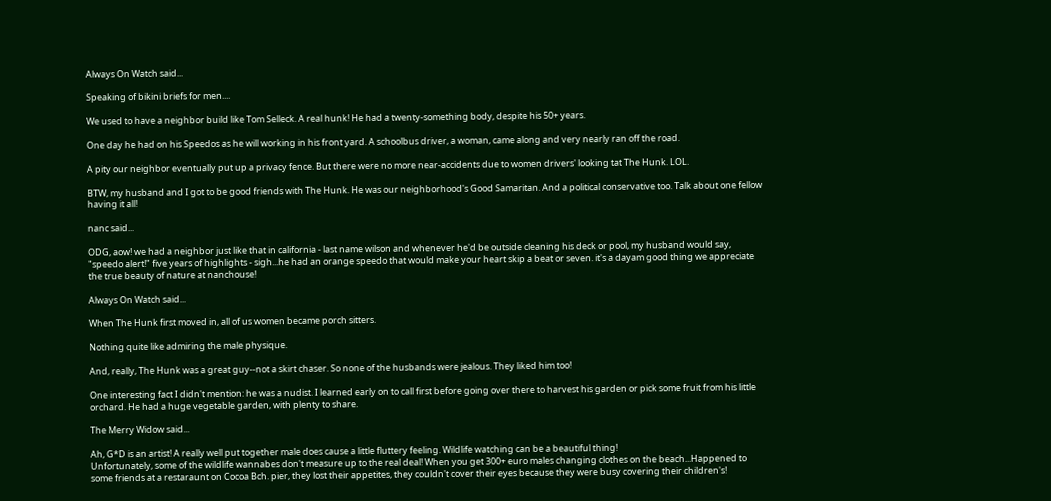Always On Watch said...

Speaking of bikini briefs for men....

We used to have a neighbor build like Tom Selleck. A real hunk! He had a twenty-something body, despite his 50+ years.

One day he had on his Speedos as he will working in his front yard. A schoolbus driver, a woman, came along and very nearly ran off the road.

A pity our neighbor eventually put up a privacy fence. But there were no more near-accidents due to women drivers' looking tat The Hunk. LOL.

BTW, my husband and I got to be good friends with The Hunk. He was our neighborhood's Good Samaritan. And a political conservative too. Talk about one fellow having it all!

nanc said...

ODG, aow! we had a neighbor just like that in california - last name wilson and whenever he'd be outside cleaning his deck or pool, my husband would say, "speedo alert!" five years of highlights - sigh...he had an orange speedo that would make your heart skip a beat or seven. it's a dayam good thing we appreciate the true beauty of nature at nanchouse!

Always On Watch said...

When The Hunk first moved in, all of us women became porch sitters.

Nothing quite like admiring the male physique.

And, really, The Hunk was a great guy--not a skirt chaser. So none of the husbands were jealous. They liked him too!

One interesting fact I didn't mention: he was a nudist. I learned early on to call first before going over there to harvest his garden or pick some fruit from his little orchard. He had a huge vegetable garden, with plenty to share.

The Merry Widow said...

Ah, G*D is an artist! A really well put together male does cause a little fluttery feeling. Wildlife watching can be a beautiful thing!
Unfortunately, some of the wildlife wannabes don't measure up to the real deal! When you get 300+ euro males changing clothes on the beach...Happened to some friends at a restaraunt on Cocoa Bch. pier, they lost their appetites, they couldn't cover their eyes because they were busy covering their children's!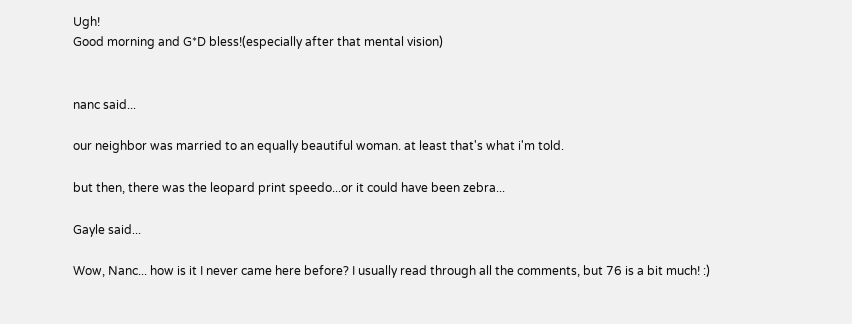Ugh!
Good morning and G*D bless!(especially after that mental vision)


nanc said...

our neighbor was married to an equally beautiful woman. at least that's what i'm told.

but then, there was the leopard print speedo...or it could have been zebra...

Gayle said...

Wow, Nanc... how is it I never came here before? I usually read through all the comments, but 76 is a bit much! :)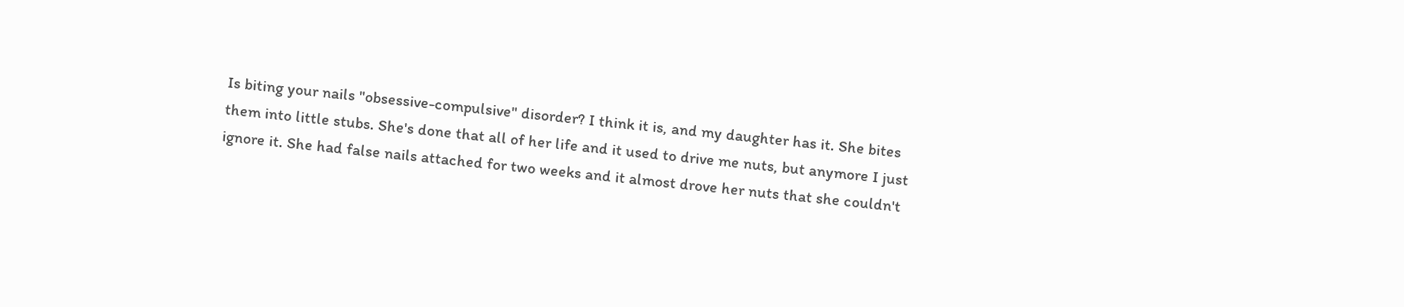Is biting your nails "obsessive-compulsive" disorder? I think it is, and my daughter has it. She bites them into little stubs. She's done that all of her life and it used to drive me nuts, but anymore I just ignore it. She had false nails attached for two weeks and it almost drove her nuts that she couldn't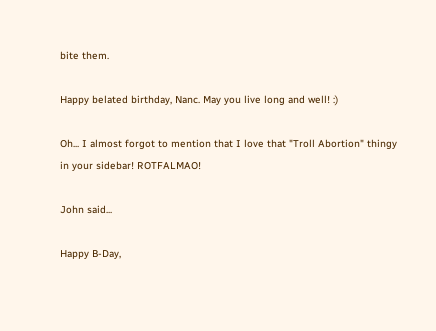bite them.

Happy belated birthday, Nanc. May you live long and well! :)

Oh... I almost forgot to mention that I love that "Troll Abortion" thingy in your sidebar! ROTFALMAO!

John said...

Happy B-Day,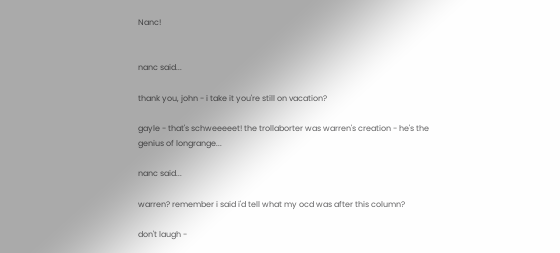Nanc!


nanc said...

thank you, john - i take it you're still on vacation?

gayle - that's schweeeeet! the trollaborter was warren's creation - he's the genius of longrange...

nanc said...

warren? remember i said i'd tell what my ocd was after this column?

don't laugh -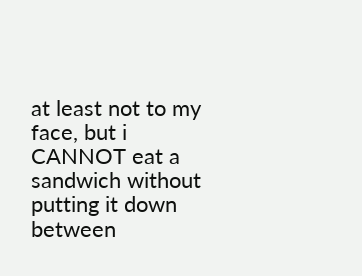at least not to my face, but i CANNOT eat a sandwich without putting it down between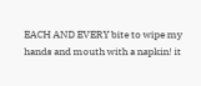EACH AND EVERY bite to wipe my hands and mouth with a napkin! it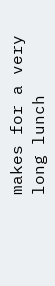makes for a very long lunch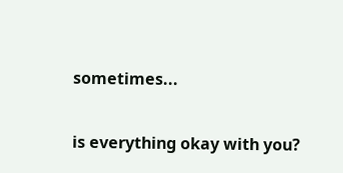sometimes...

is everything okay with you?